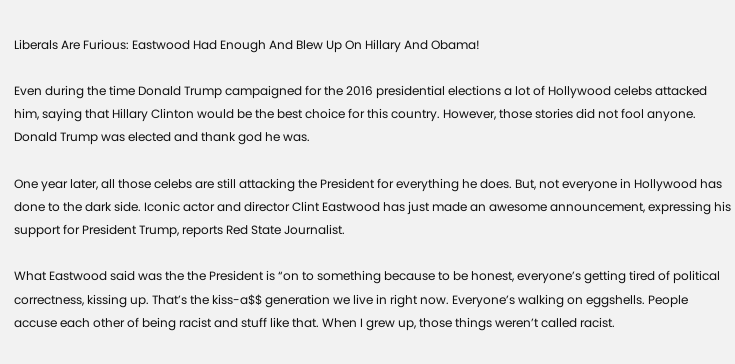Liberals Are Furious: Eastwood Had Enough And Blew Up On Hillary And Obama!

Even during the time Donald Trump campaigned for the 2016 presidential elections a lot of Hollywood celebs attacked him, saying that Hillary Clinton would be the best choice for this country. However, those stories did not fool anyone. Donald Trump was elected and thank god he was.

One year later, all those celebs are still attacking the President for everything he does. But, not everyone in Hollywood has done to the dark side. Iconic actor and director Clint Eastwood has just made an awesome announcement, expressing his support for President Trump, reports Red State Journalist.

What Eastwood said was the the President is “on to something because to be honest, everyone’s getting tired of political correctness, kissing up. That’s the kiss-a$$ generation we live in right now. Everyone’s walking on eggshells. People accuse each other of being racist and stuff like that. When I grew up, those things weren’t called racist.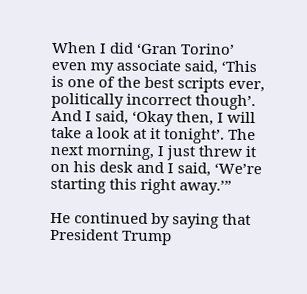When I did ‘Gran Torino’ even my associate said, ‘This is one of the best scripts ever, politically incorrect though’. And I said, ‘Okay then, I will take a look at it tonight’. The next morning, I just threw it on his desk and I said, ‘We’re starting this right away.’”

He continued by saying that President Trump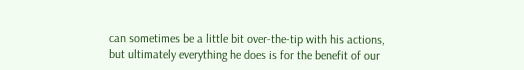can sometimes be a little bit over-the-tip with his actions, but ultimately everything he does is for the benefit of our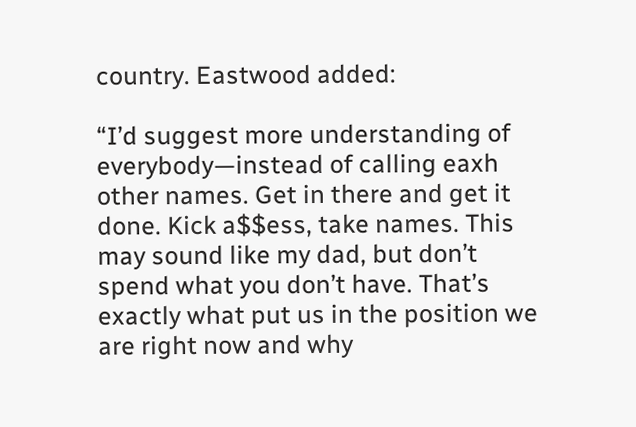country. Eastwood added:

“I’d suggest more understanding of everybody—instead of calling eaxh other names. Get in there and get it done. Kick a$$ess, take names. This may sound like my dad, but don’t spend what you don’t have. That’s exactly what put us in the position we are right now and why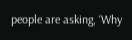people are asking, ‘Why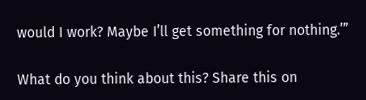would I work? Maybe I’ll get something for nothing.’”

What do you think about this? Share this on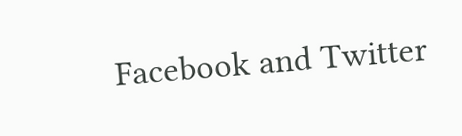Facebook and Twitter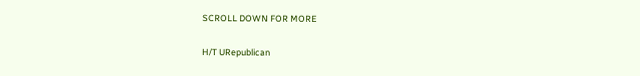SCROLL DOWN FOR MORE

H/T URepublican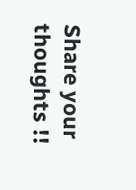Share your thoughts !!